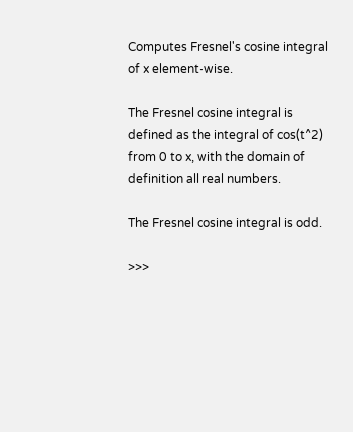Computes Fresnel's cosine integral of x element-wise.

The Fresnel cosine integral is defined as the integral of cos(t^2) from 0 to x, with the domain of definition all real numbers.

The Fresnel cosine integral is odd.

>>>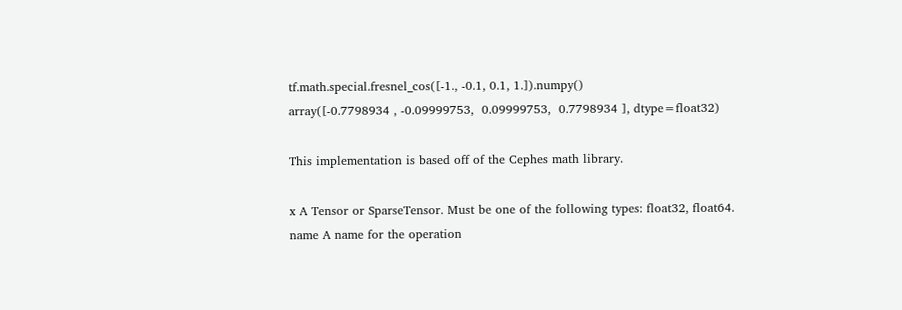tf.math.special.fresnel_cos([-1., -0.1, 0.1, 1.]).numpy()
array([-0.7798934 , -0.09999753,  0.09999753,  0.7798934 ], dtype=float32)

This implementation is based off of the Cephes math library.

x A Tensor or SparseTensor. Must be one of the following types: float32, float64.
name A name for the operation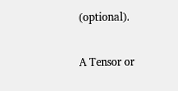(optional).

A Tensor or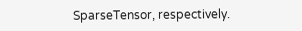SparseTensor, respectively.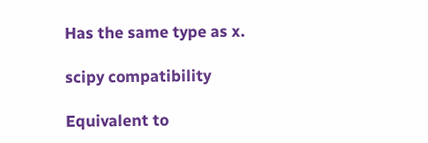Has the same type as x.

scipy compatibility

Equivalent to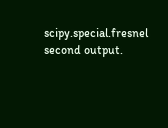scipy.special.fresnel second output.